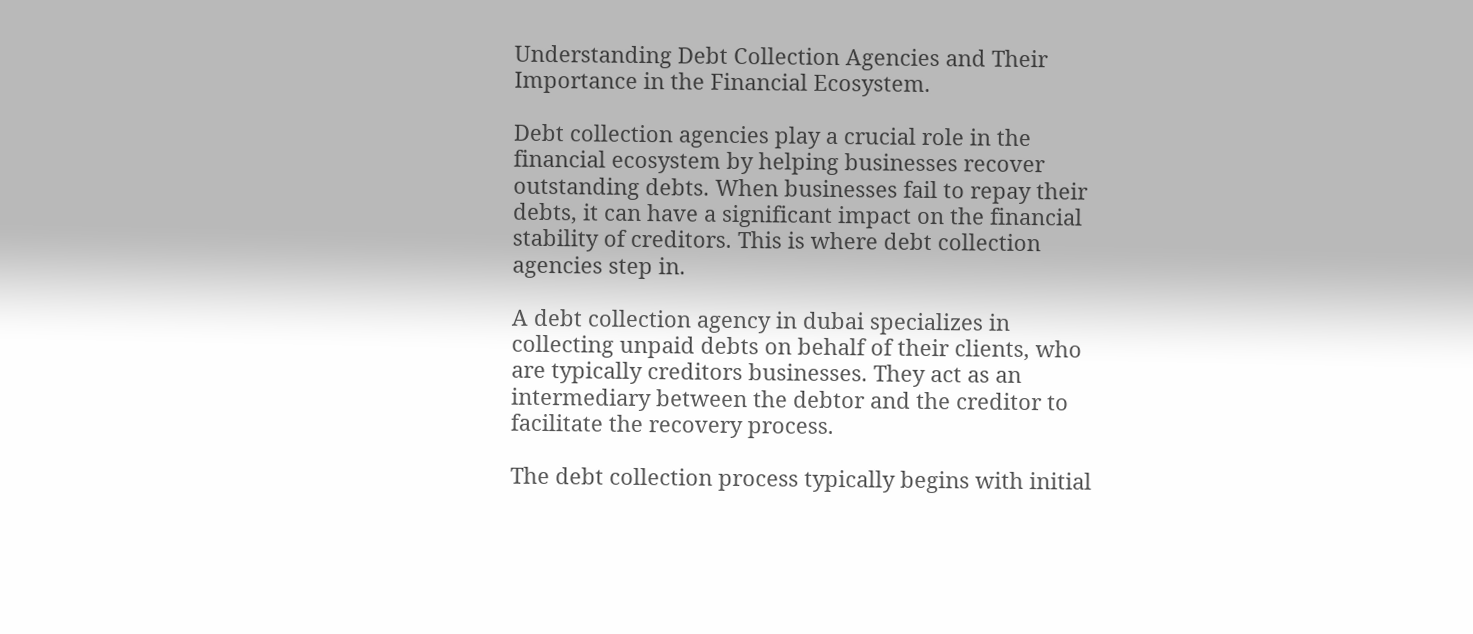Understanding Debt Collection Agencies and Their Importance in the Financial Ecosystem.

Debt collection agencies play a crucial role in the financial ecosystem by helping businesses recover outstanding debts. When businesses fail to repay their debts, it can have a significant impact on the financial stability of creditors. This is where debt collection agencies step in.

A debt collection agency in dubai specializes in collecting unpaid debts on behalf of their clients, who are typically creditors businesses. They act as an intermediary between the debtor and the creditor to facilitate the recovery process.

The debt collection process typically begins with initial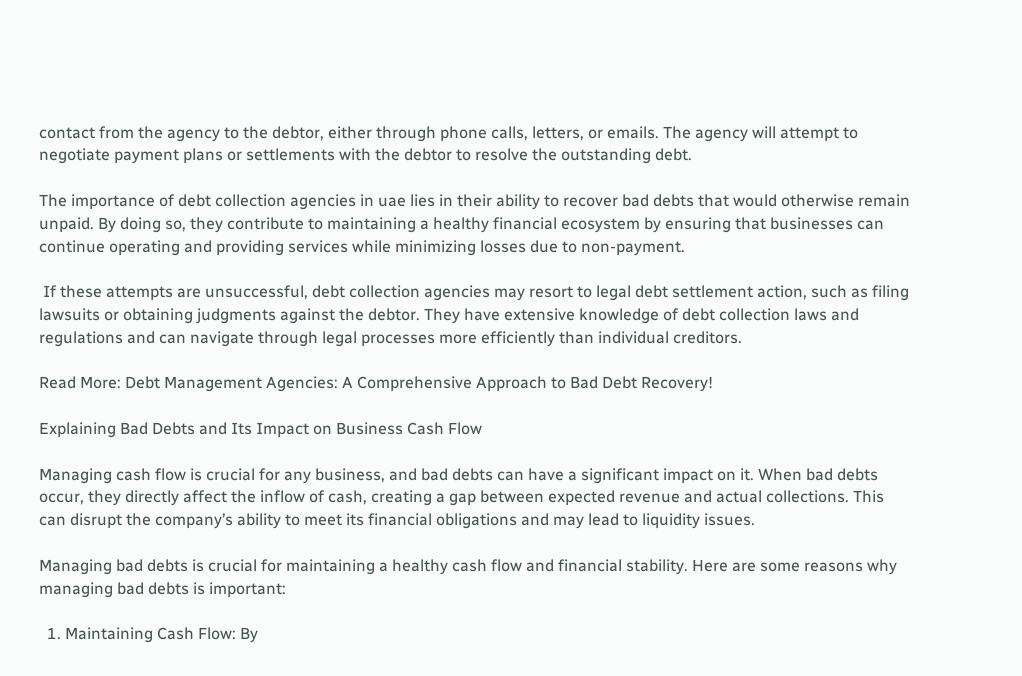contact from the agency to the debtor, either through phone calls, letters, or emails. The agency will attempt to negotiate payment plans or settlements with the debtor to resolve the outstanding debt.

The importance of debt collection agencies in uae lies in their ability to recover bad debts that would otherwise remain unpaid. By doing so, they contribute to maintaining a healthy financial ecosystem by ensuring that businesses can continue operating and providing services while minimizing losses due to non-payment.

 If these attempts are unsuccessful, debt collection agencies may resort to legal debt settlement action, such as filing lawsuits or obtaining judgments against the debtor. They have extensive knowledge of debt collection laws and regulations and can navigate through legal processes more efficiently than individual creditors.

Read More: Debt Management Agencies: A Comprehensive Approach to Bad Debt Recovery!

Explaining Bad Debts and Its Impact on Business Cash Flow

Managing cash flow is crucial for any business, and bad debts can have a significant impact on it. When bad debts occur, they directly affect the inflow of cash, creating a gap between expected revenue and actual collections. This can disrupt the company’s ability to meet its financial obligations and may lead to liquidity issues.

Managing bad debts is crucial for maintaining a healthy cash flow and financial stability. Here are some reasons why managing bad debts is important:

  1. Maintaining Cash Flow: By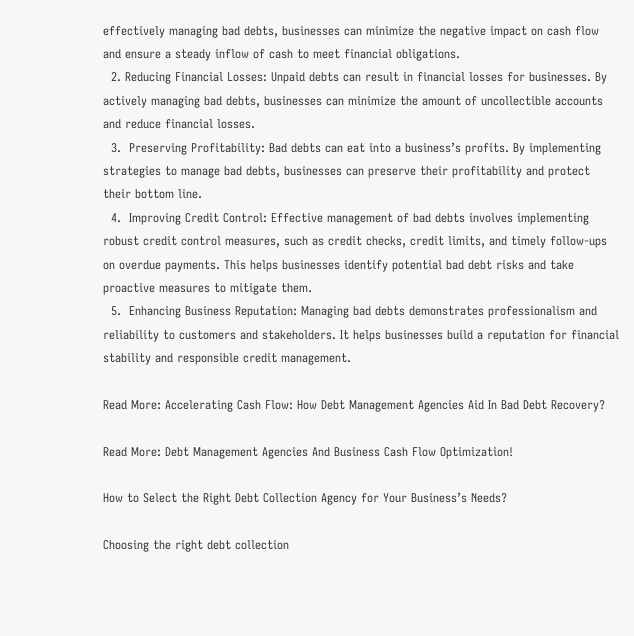effectively managing bad debts, businesses can minimize the negative impact on cash flow and ensure a steady inflow of cash to meet financial obligations.
  2. Reducing Financial Losses: Unpaid debts can result in financial losses for businesses. By actively managing bad debts, businesses can minimize the amount of uncollectible accounts and reduce financial losses.
  3.  Preserving Profitability: Bad debts can eat into a business’s profits. By implementing strategies to manage bad debts, businesses can preserve their profitability and protect their bottom line.
  4.  Improving Credit Control: Effective management of bad debts involves implementing robust credit control measures, such as credit checks, credit limits, and timely follow-ups on overdue payments. This helps businesses identify potential bad debt risks and take proactive measures to mitigate them.
  5.  Enhancing Business Reputation: Managing bad debts demonstrates professionalism and reliability to customers and stakeholders. It helps businesses build a reputation for financial stability and responsible credit management.

Read More: Accelerating Cash Flow: How Debt Management Agencies Aid In Bad Debt Recovery?

Read More: Debt Management Agencies And Business Cash Flow Optimization!

How to Select the Right Debt Collection Agency for Your Business’s Needs?

Choosing the right debt collection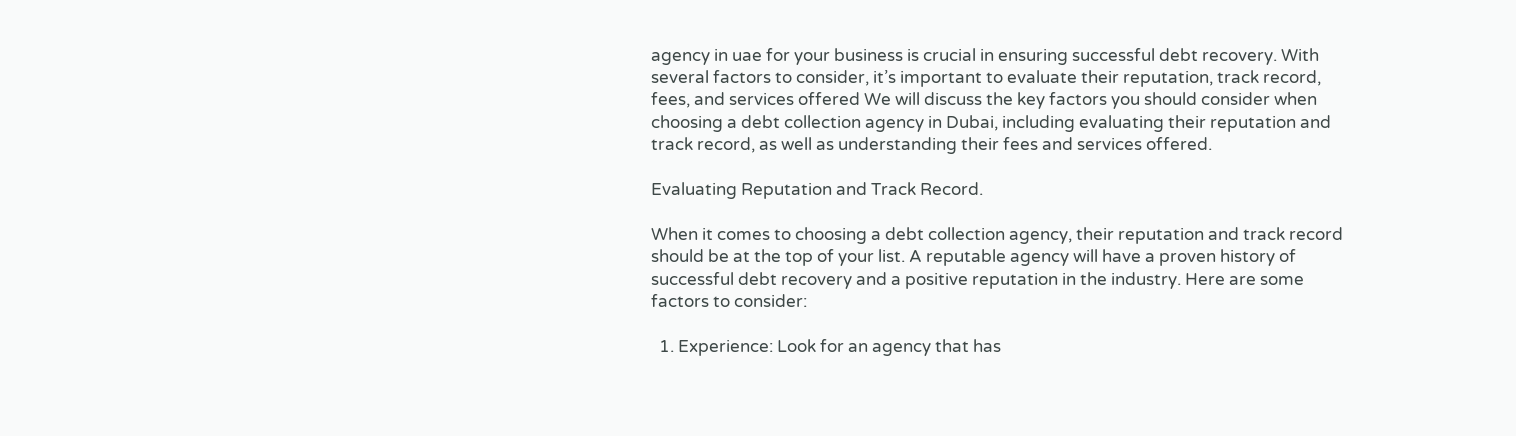agency in uae for your business is crucial in ensuring successful debt recovery. With several factors to consider, it’s important to evaluate their reputation, track record, fees, and services offered We will discuss the key factors you should consider when choosing a debt collection agency in Dubai, including evaluating their reputation and track record, as well as understanding their fees and services offered.

Evaluating Reputation and Track Record.

When it comes to choosing a debt collection agency, their reputation and track record should be at the top of your list. A reputable agency will have a proven history of successful debt recovery and a positive reputation in the industry. Here are some factors to consider:

  1. Experience: Look for an agency that has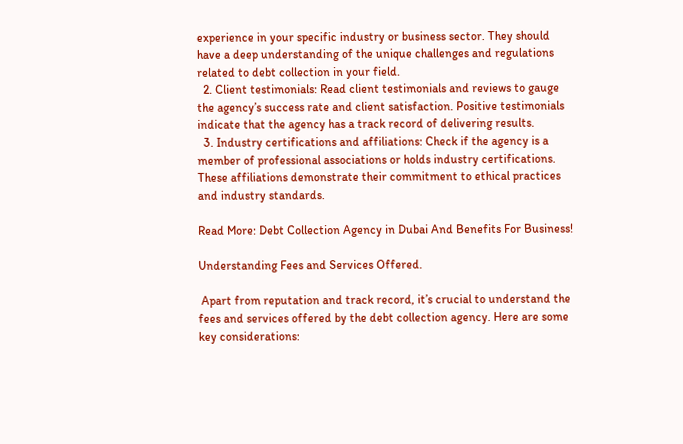experience in your specific industry or business sector. They should have a deep understanding of the unique challenges and regulations related to debt collection in your field.
  2. Client testimonials: Read client testimonials and reviews to gauge the agency’s success rate and client satisfaction. Positive testimonials indicate that the agency has a track record of delivering results.
  3. Industry certifications and affiliations: Check if the agency is a member of professional associations or holds industry certifications. These affiliations demonstrate their commitment to ethical practices and industry standards.

Read More: Debt Collection Agency in Dubai And Benefits For Business!

Understanding Fees and Services Offered.

 Apart from reputation and track record, it’s crucial to understand the fees and services offered by the debt collection agency. Here are some key considerations: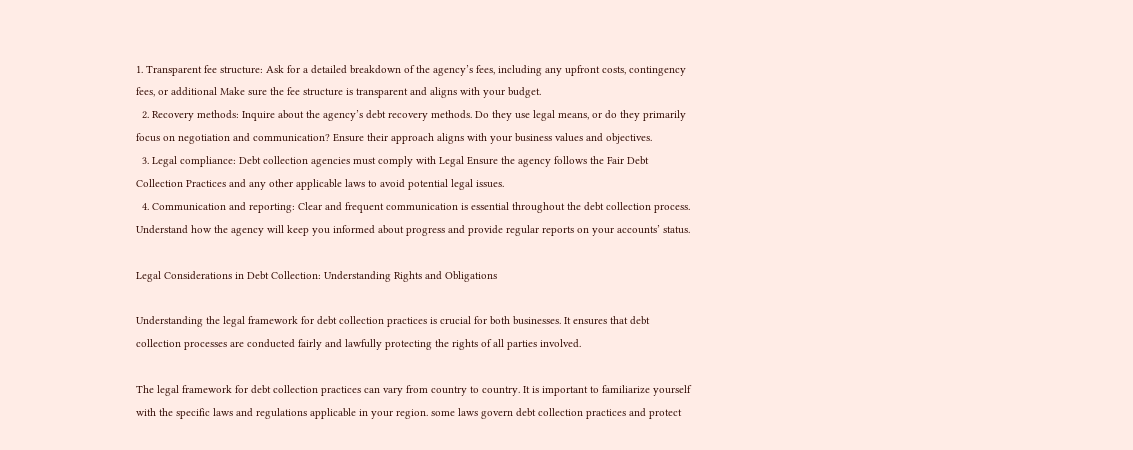1. Transparent fee structure: Ask for a detailed breakdown of the agency’s fees, including any upfront costs, contingency fees, or additional Make sure the fee structure is transparent and aligns with your budget.
  2. Recovery methods: Inquire about the agency’s debt recovery methods. Do they use legal means, or do they primarily focus on negotiation and communication? Ensure their approach aligns with your business values and objectives.
  3. Legal compliance: Debt collection agencies must comply with Legal Ensure the agency follows the Fair Debt Collection Practices and any other applicable laws to avoid potential legal issues.
  4. Communication and reporting: Clear and frequent communication is essential throughout the debt collection process. Understand how the agency will keep you informed about progress and provide regular reports on your accounts’ status.

Legal Considerations in Debt Collection: Understanding Rights and Obligations

Understanding the legal framework for debt collection practices is crucial for both businesses. It ensures that debt collection processes are conducted fairly and lawfully protecting the rights of all parties involved.

The legal framework for debt collection practices can vary from country to country. It is important to familiarize yourself with the specific laws and regulations applicable in your region. some laws govern debt collection practices and protect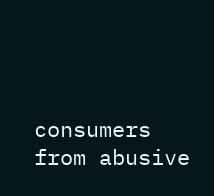consumers from abusive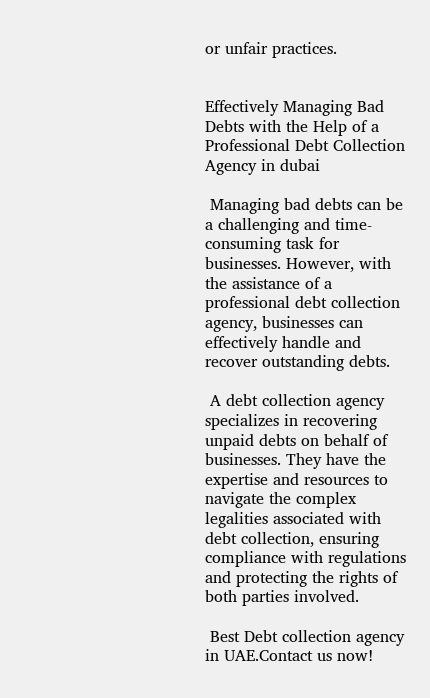or unfair practices.


Effectively Managing Bad Debts with the Help of a Professional Debt Collection Agency in dubai

 Managing bad debts can be a challenging and time-consuming task for businesses. However, with the assistance of a professional debt collection agency, businesses can effectively handle and recover outstanding debts.

 A debt collection agency specializes in recovering unpaid debts on behalf of businesses. They have the expertise and resources to navigate the complex legalities associated with debt collection, ensuring compliance with regulations and protecting the rights of both parties involved.

 Best Debt collection agency in UAE.Contact us now!